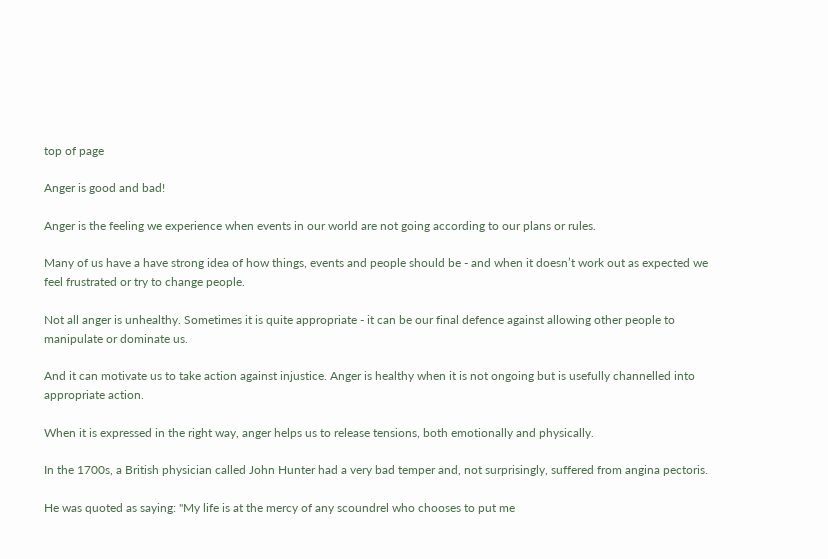top of page

Anger is good and bad!

Anger is the feeling we experience when events in our world are not going according to our plans or rules.

Many of us have a have strong idea of how things, events and people should be - and when it doesn’t work out as expected we feel frustrated or try to change people.

Not all anger is unhealthy. Sometimes it is quite appropriate - it can be our final defence against allowing other people to manipulate or dominate us.

And it can motivate us to take action against injustice. Anger is healthy when it is not ongoing but is usefully channelled into appropriate action.

When it is expressed in the right way, anger helps us to release tensions, both emotionally and physically.

In the 1700s, a British physician called John Hunter had a very bad temper and, not surprisingly, suffered from angina pectoris.

He was quoted as saying: "My life is at the mercy of any scoundrel who chooses to put me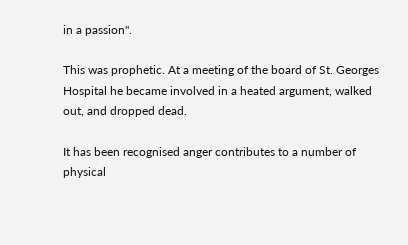in a passion".

This was prophetic. At a meeting of the board of St. Georges Hospital he became involved in a heated argument, walked out, and dropped dead.

It has been recognised anger contributes to a number of physical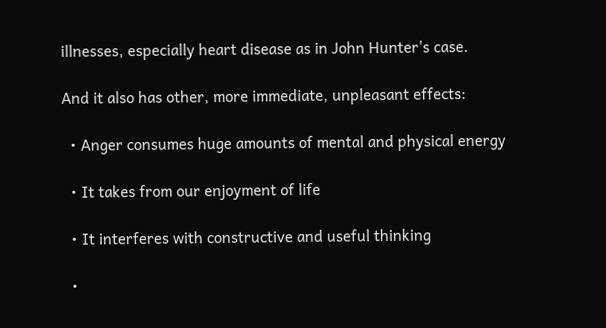illnesses, especially heart disease as in John Hunter's case.

And it also has other, more immediate, unpleasant effects:

  • Anger consumes huge amounts of mental and physical energy

  • It takes from our enjoyment of life

  • It interferes with constructive and useful thinking

  •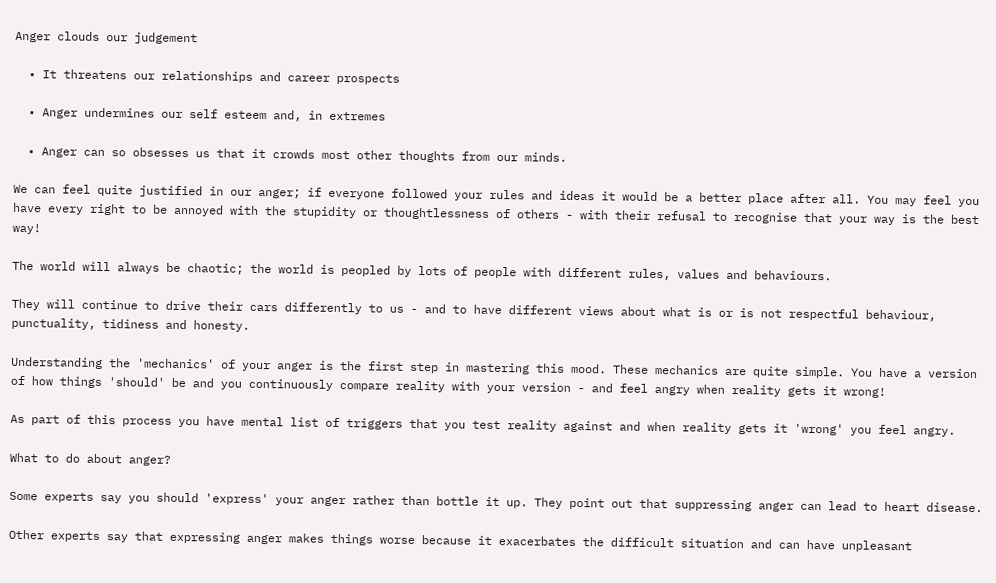Anger clouds our judgement

  • It threatens our relationships and career prospects

  • Anger undermines our self esteem and, in extremes

  • Anger can so obsesses us that it crowds most other thoughts from our minds.

We can feel quite justified in our anger; if everyone followed your rules and ideas it would be a better place after all. You may feel you have every right to be annoyed with the stupidity or thoughtlessness of others - with their refusal to recognise that your way is the best way!

The world will always be chaotic; the world is peopled by lots of people with different rules, values and behaviours.

They will continue to drive their cars differently to us - and to have different views about what is or is not respectful behaviour, punctuality, tidiness and honesty.

Understanding the 'mechanics' of your anger is the first step in mastering this mood. These mechanics are quite simple. You have a version of how things 'should' be and you continuously compare reality with your version - and feel angry when reality gets it wrong!

As part of this process you have mental list of triggers that you test reality against and when reality gets it 'wrong' you feel angry.

What to do about anger?

Some experts say you should 'express' your anger rather than bottle it up. They point out that suppressing anger can lead to heart disease.

Other experts say that expressing anger makes things worse because it exacerbates the difficult situation and can have unpleasant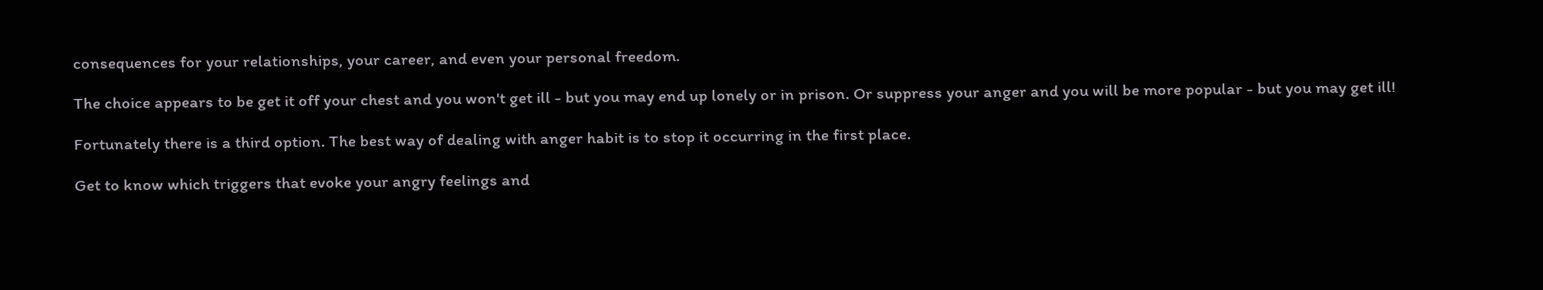consequences for your relationships, your career, and even your personal freedom.

The choice appears to be get it off your chest and you won't get ill - but you may end up lonely or in prison. Or suppress your anger and you will be more popular - but you may get ill!

Fortunately there is a third option. The best way of dealing with anger habit is to stop it occurring in the first place.

Get to know which triggers that evoke your angry feelings and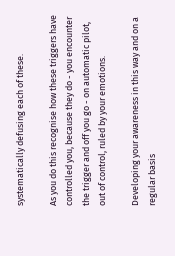systematically defusing each of these.

As you do this recognise how these triggers have controlled you, because they do - you encounter the trigger and off you go - on automatic pilot, out of control, ruled by your emotions.

Developing your awareness in this way and on a regular basis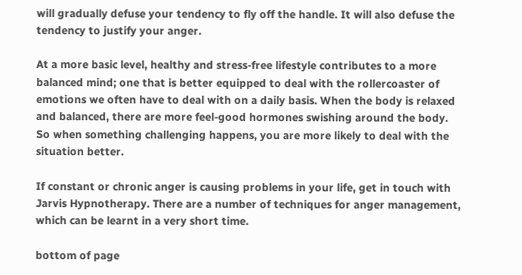will gradually defuse your tendency to fly off the handle. It will also defuse the tendency to justify your anger.

At a more basic level, healthy and stress-free lifestyle contributes to a more balanced mind; one that is better equipped to deal with the rollercoaster of emotions we often have to deal with on a daily basis. When the body is relaxed and balanced, there are more feel-good hormones swishing around the body. So when something challenging happens, you are more likely to deal with the situation better.

If constant or chronic anger is causing problems in your life, get in touch with Jarvis Hypnotherapy. There are a number of techniques for anger management, which can be learnt in a very short time.

bottom of page